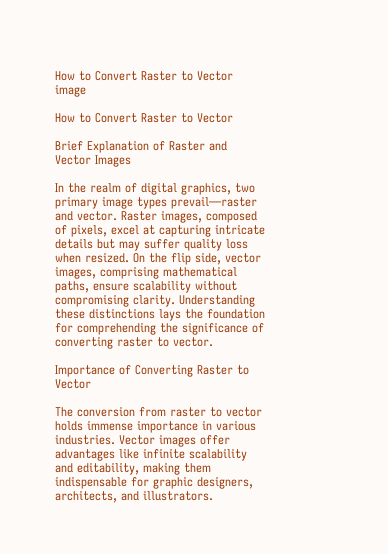How to Convert Raster to Vector image

How to Convert Raster to Vector

Brief Explanation of Raster and Vector Images

In the realm of digital graphics, two primary image types prevail—raster and vector. Raster images, composed of pixels, excel at capturing intricate details but may suffer quality loss when resized. On the flip side, vector images, comprising mathematical paths, ensure scalability without compromising clarity. Understanding these distinctions lays the foundation for comprehending the significance of converting raster to vector.

Importance of Converting Raster to Vector

The conversion from raster to vector holds immense importance in various industries. Vector images offer advantages like infinite scalability and editability, making them indispensable for graphic designers, architects, and illustrators.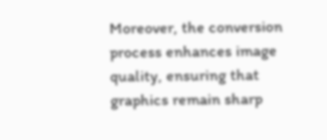Moreover, the conversion process enhances image quality, ensuring that graphics remain sharp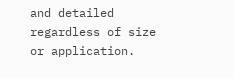and detailed regardless of size or application.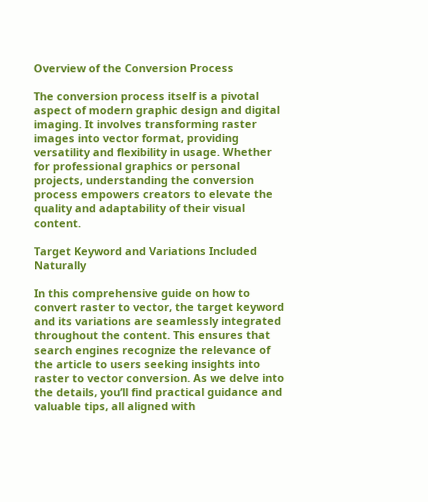Overview of the Conversion Process

The conversion process itself is a pivotal aspect of modern graphic design and digital imaging. It involves transforming raster images into vector format, providing versatility and flexibility in usage. Whether for professional graphics or personal projects, understanding the conversion process empowers creators to elevate the quality and adaptability of their visual content.

Target Keyword and Variations Included Naturally

In this comprehensive guide on how to convert raster to vector, the target keyword and its variations are seamlessly integrated throughout the content. This ensures that search engines recognize the relevance of the article to users seeking insights into raster to vector conversion. As we delve into the details, you’ll find practical guidance and valuable tips, all aligned with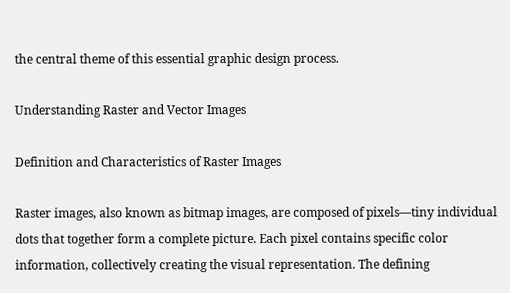the central theme of this essential graphic design process.

Understanding Raster and Vector Images

Definition and Characteristics of Raster Images

Raster images, also known as bitmap images, are composed of pixels—tiny individual dots that together form a complete picture. Each pixel contains specific color information, collectively creating the visual representation. The defining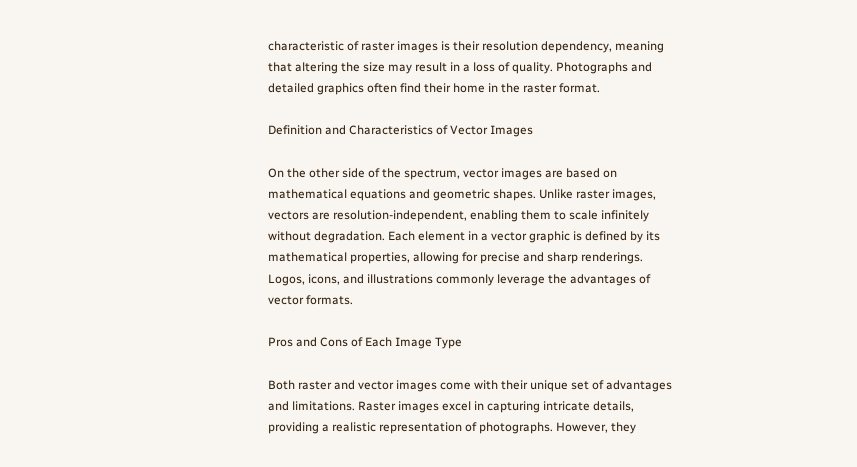characteristic of raster images is their resolution dependency, meaning that altering the size may result in a loss of quality. Photographs and detailed graphics often find their home in the raster format.

Definition and Characteristics of Vector Images

On the other side of the spectrum, vector images are based on mathematical equations and geometric shapes. Unlike raster images, vectors are resolution-independent, enabling them to scale infinitely without degradation. Each element in a vector graphic is defined by its mathematical properties, allowing for precise and sharp renderings. Logos, icons, and illustrations commonly leverage the advantages of vector formats.

Pros and Cons of Each Image Type

Both raster and vector images come with their unique set of advantages and limitations. Raster images excel in capturing intricate details, providing a realistic representation of photographs. However, they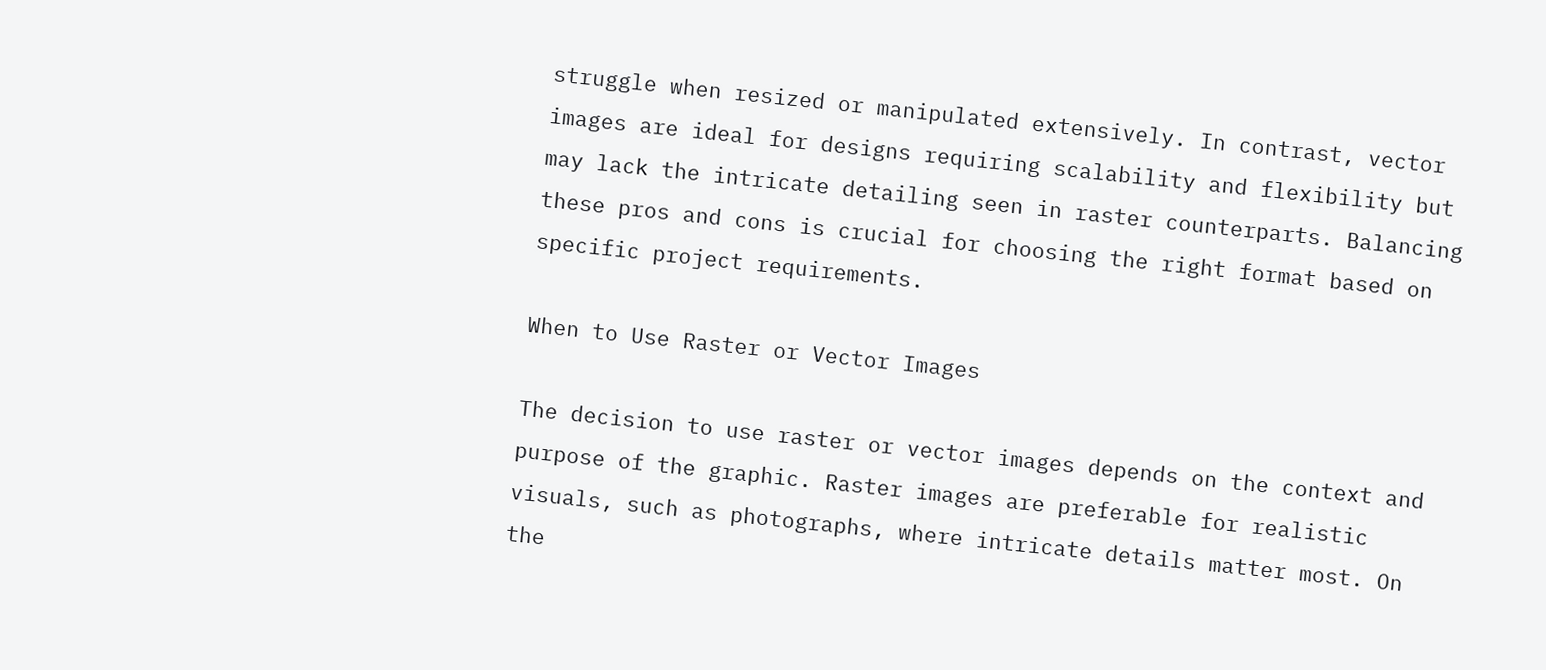struggle when resized or manipulated extensively. In contrast, vector images are ideal for designs requiring scalability and flexibility but may lack the intricate detailing seen in raster counterparts. Balancing these pros and cons is crucial for choosing the right format based on specific project requirements.

When to Use Raster or Vector Images

The decision to use raster or vector images depends on the context and purpose of the graphic. Raster images are preferable for realistic visuals, such as photographs, where intricate details matter most. On the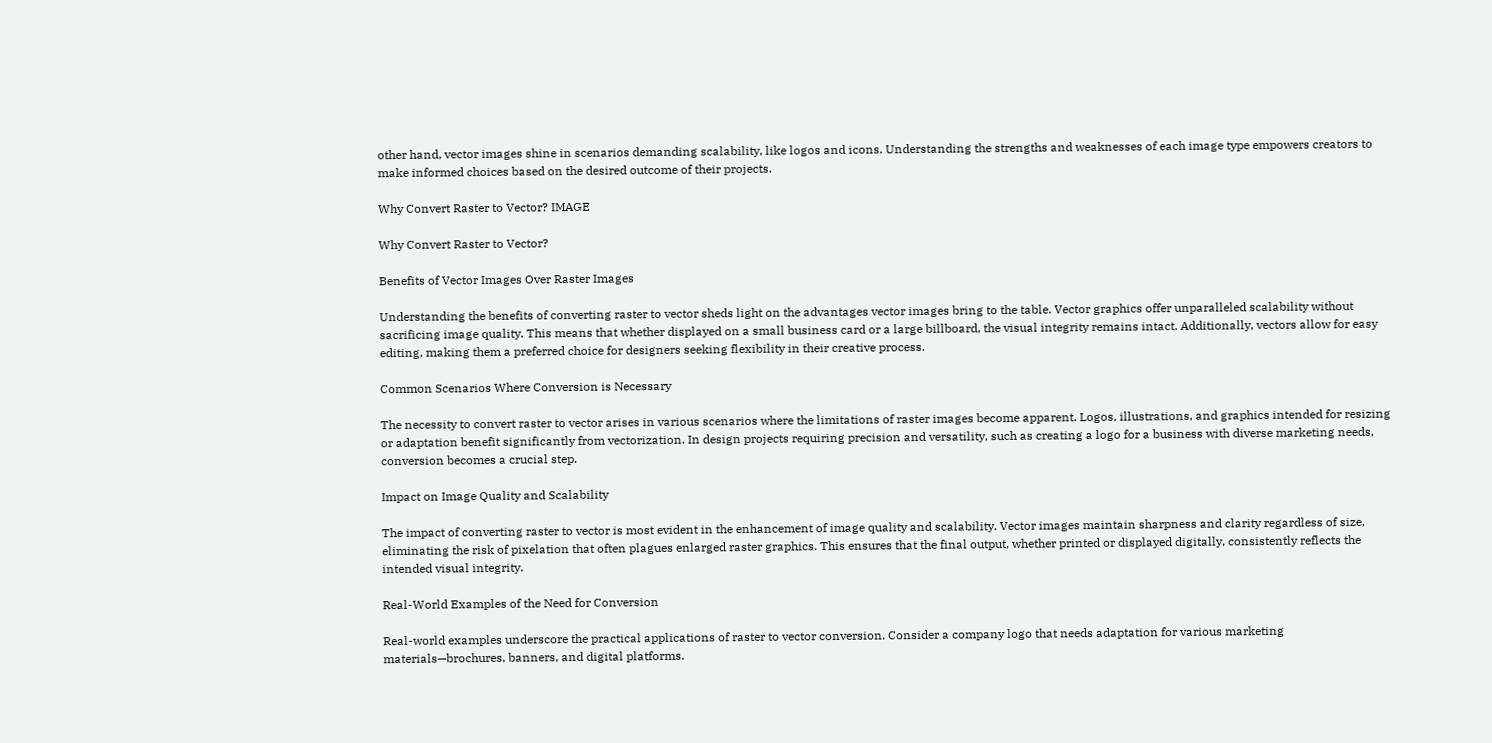other hand, vector images shine in scenarios demanding scalability, like logos and icons. Understanding the strengths and weaknesses of each image type empowers creators to make informed choices based on the desired outcome of their projects.

Why Convert Raster to Vector? IMAGE

Why Convert Raster to Vector?

Benefits of Vector Images Over Raster Images

Understanding the benefits of converting raster to vector sheds light on the advantages vector images bring to the table. Vector graphics offer unparalleled scalability without sacrificing image quality. This means that whether displayed on a small business card or a large billboard, the visual integrity remains intact. Additionally, vectors allow for easy editing, making them a preferred choice for designers seeking flexibility in their creative process.

Common Scenarios Where Conversion is Necessary

The necessity to convert raster to vector arises in various scenarios where the limitations of raster images become apparent. Logos, illustrations, and graphics intended for resizing or adaptation benefit significantly from vectorization. In design projects requiring precision and versatility, such as creating a logo for a business with diverse marketing needs, conversion becomes a crucial step.

Impact on Image Quality and Scalability

The impact of converting raster to vector is most evident in the enhancement of image quality and scalability. Vector images maintain sharpness and clarity regardless of size, eliminating the risk of pixelation that often plagues enlarged raster graphics. This ensures that the final output, whether printed or displayed digitally, consistently reflects the intended visual integrity.

Real-World Examples of the Need for Conversion

Real-world examples underscore the practical applications of raster to vector conversion. Consider a company logo that needs adaptation for various marketing materials—brochures, banners, and digital platforms.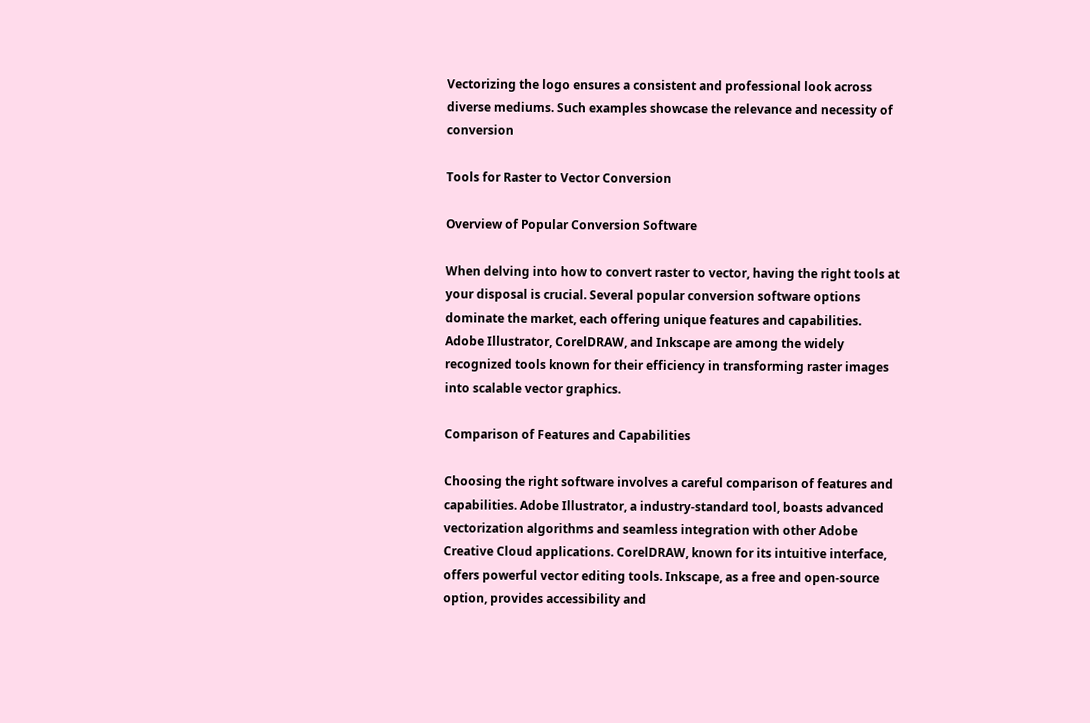Vectorizing the logo ensures a consistent and professional look across diverse mediums. Such examples showcase the relevance and necessity of conversion

Tools for Raster to Vector Conversion

Overview of Popular Conversion Software

When delving into how to convert raster to vector, having the right tools at your disposal is crucial. Several popular conversion software options dominate the market, each offering unique features and capabilities. Adobe Illustrator, CorelDRAW, and Inkscape are among the widely recognized tools known for their efficiency in transforming raster images into scalable vector graphics.

Comparison of Features and Capabilities

Choosing the right software involves a careful comparison of features and capabilities. Adobe Illustrator, a industry-standard tool, boasts advanced vectorization algorithms and seamless integration with other Adobe Creative Cloud applications. CorelDRAW, known for its intuitive interface, offers powerful vector editing tools. Inkscape, as a free and open-source option, provides accessibility and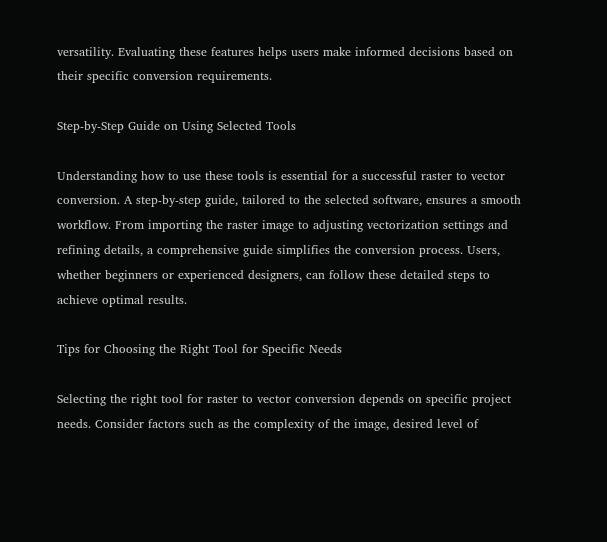versatility. Evaluating these features helps users make informed decisions based on their specific conversion requirements.

Step-by-Step Guide on Using Selected Tools

Understanding how to use these tools is essential for a successful raster to vector conversion. A step-by-step guide, tailored to the selected software, ensures a smooth workflow. From importing the raster image to adjusting vectorization settings and refining details, a comprehensive guide simplifies the conversion process. Users, whether beginners or experienced designers, can follow these detailed steps to achieve optimal results.

Tips for Choosing the Right Tool for Specific Needs

Selecting the right tool for raster to vector conversion depends on specific project needs. Consider factors such as the complexity of the image, desired level of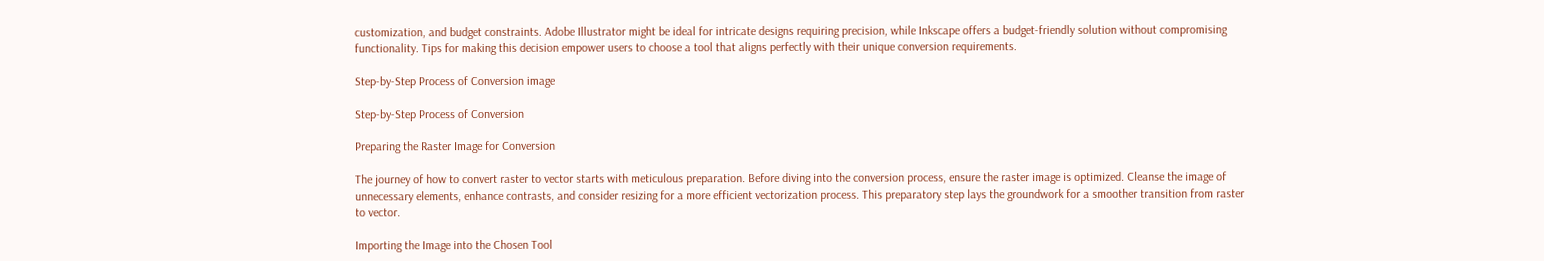customization, and budget constraints. Adobe Illustrator might be ideal for intricate designs requiring precision, while Inkscape offers a budget-friendly solution without compromising functionality. Tips for making this decision empower users to choose a tool that aligns perfectly with their unique conversion requirements.

Step-by-Step Process of Conversion image

Step-by-Step Process of Conversion

Preparing the Raster Image for Conversion

The journey of how to convert raster to vector starts with meticulous preparation. Before diving into the conversion process, ensure the raster image is optimized. Cleanse the image of unnecessary elements, enhance contrasts, and consider resizing for a more efficient vectorization process. This preparatory step lays the groundwork for a smoother transition from raster to vector.

Importing the Image into the Chosen Tool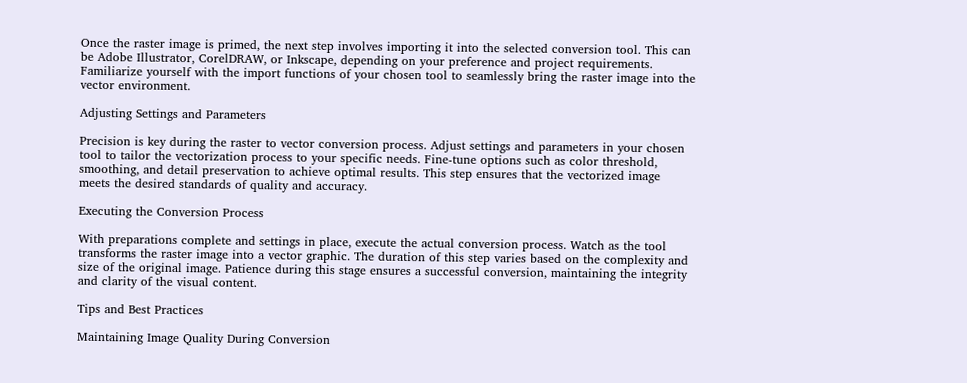Once the raster image is primed, the next step involves importing it into the selected conversion tool. This can be Adobe Illustrator, CorelDRAW, or Inkscape, depending on your preference and project requirements. Familiarize yourself with the import functions of your chosen tool to seamlessly bring the raster image into the vector environment.

Adjusting Settings and Parameters

Precision is key during the raster to vector conversion process. Adjust settings and parameters in your chosen tool to tailor the vectorization process to your specific needs. Fine-tune options such as color threshold, smoothing, and detail preservation to achieve optimal results. This step ensures that the vectorized image meets the desired standards of quality and accuracy.

Executing the Conversion Process

With preparations complete and settings in place, execute the actual conversion process. Watch as the tool transforms the raster image into a vector graphic. The duration of this step varies based on the complexity and size of the original image. Patience during this stage ensures a successful conversion, maintaining the integrity and clarity of the visual content.

Tips and Best Practices

Maintaining Image Quality During Conversion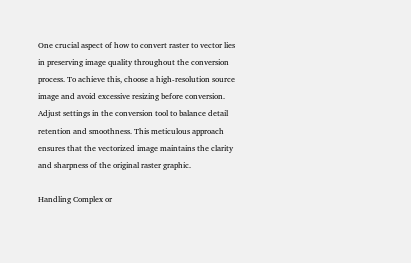One crucial aspect of how to convert raster to vector lies in preserving image quality throughout the conversion process. To achieve this, choose a high-resolution source image and avoid excessive resizing before conversion. Adjust settings in the conversion tool to balance detail retention and smoothness. This meticulous approach ensures that the vectorized image maintains the clarity and sharpness of the original raster graphic.

Handling Complex or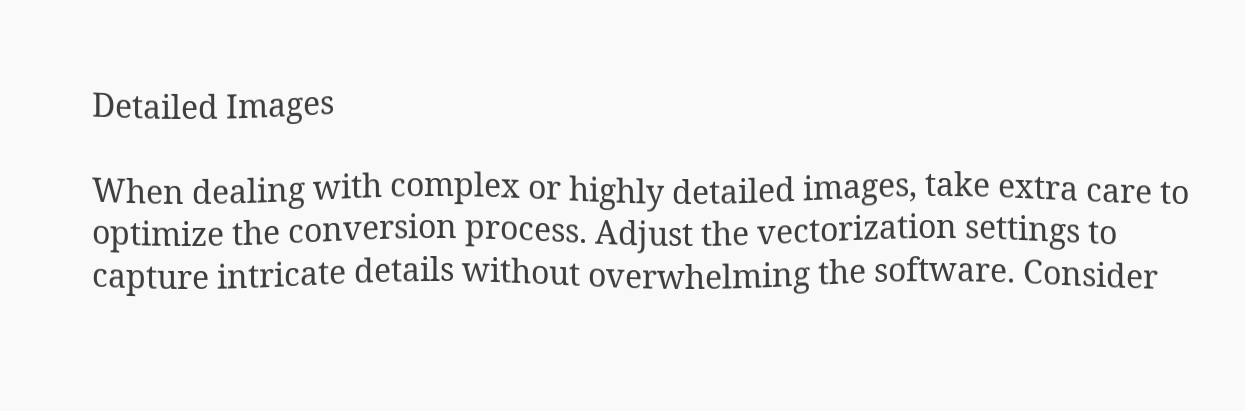Detailed Images

When dealing with complex or highly detailed images, take extra care to optimize the conversion process. Adjust the vectorization settings to capture intricate details without overwhelming the software. Consider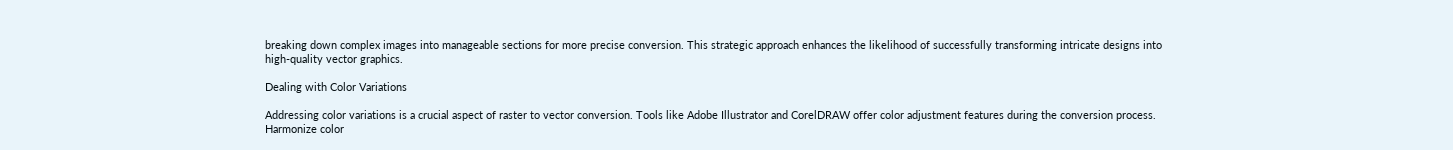breaking down complex images into manageable sections for more precise conversion. This strategic approach enhances the likelihood of successfully transforming intricate designs into high-quality vector graphics.

Dealing with Color Variations

Addressing color variations is a crucial aspect of raster to vector conversion. Tools like Adobe Illustrator and CorelDRAW offer color adjustment features during the conversion process. Harmonize color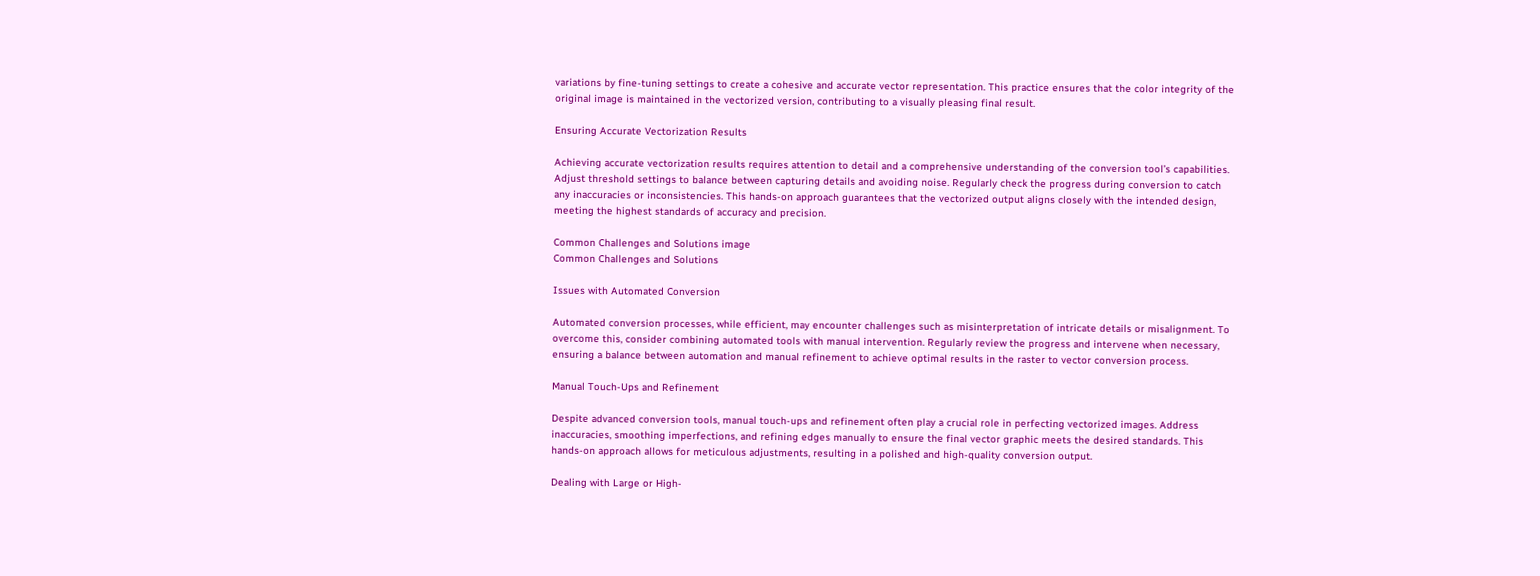variations by fine-tuning settings to create a cohesive and accurate vector representation. This practice ensures that the color integrity of the original image is maintained in the vectorized version, contributing to a visually pleasing final result.

Ensuring Accurate Vectorization Results

Achieving accurate vectorization results requires attention to detail and a comprehensive understanding of the conversion tool’s capabilities. Adjust threshold settings to balance between capturing details and avoiding noise. Regularly check the progress during conversion to catch any inaccuracies or inconsistencies. This hands-on approach guarantees that the vectorized output aligns closely with the intended design, meeting the highest standards of accuracy and precision.

Common Challenges and Solutions image
Common Challenges and Solutions

Issues with Automated Conversion

Automated conversion processes, while efficient, may encounter challenges such as misinterpretation of intricate details or misalignment. To overcome this, consider combining automated tools with manual intervention. Regularly review the progress and intervene when necessary, ensuring a balance between automation and manual refinement to achieve optimal results in the raster to vector conversion process.

Manual Touch-Ups and Refinement

Despite advanced conversion tools, manual touch-ups and refinement often play a crucial role in perfecting vectorized images. Address inaccuracies, smoothing imperfections, and refining edges manually to ensure the final vector graphic meets the desired standards. This hands-on approach allows for meticulous adjustments, resulting in a polished and high-quality conversion output.

Dealing with Large or High-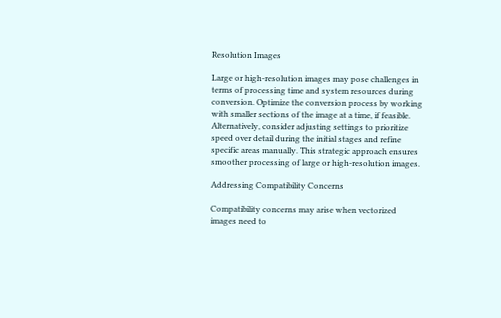Resolution Images

Large or high-resolution images may pose challenges in terms of processing time and system resources during conversion. Optimize the conversion process by working with smaller sections of the image at a time, if feasible. Alternatively, consider adjusting settings to prioritize speed over detail during the initial stages and refine specific areas manually. This strategic approach ensures smoother processing of large or high-resolution images.

Addressing Compatibility Concerns

Compatibility concerns may arise when vectorized images need to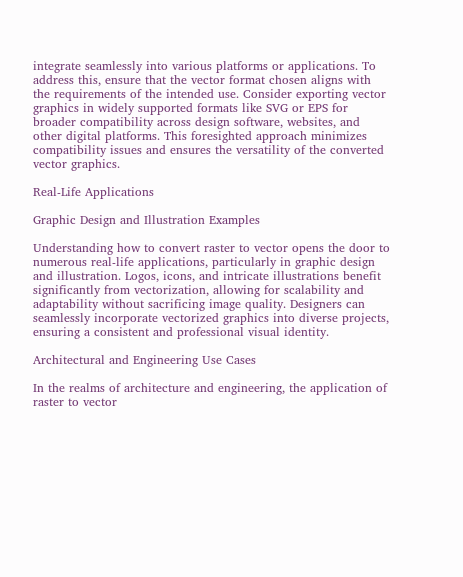integrate seamlessly into various platforms or applications. To address this, ensure that the vector format chosen aligns with the requirements of the intended use. Consider exporting vector graphics in widely supported formats like SVG or EPS for broader compatibility across design software, websites, and other digital platforms. This foresighted approach minimizes compatibility issues and ensures the versatility of the converted vector graphics.

Real-Life Applications

Graphic Design and Illustration Examples

Understanding how to convert raster to vector opens the door to numerous real-life applications, particularly in graphic design and illustration. Logos, icons, and intricate illustrations benefit significantly from vectorization, allowing for scalability and adaptability without sacrificing image quality. Designers can seamlessly incorporate vectorized graphics into diverse projects, ensuring a consistent and professional visual identity.

Architectural and Engineering Use Cases

In the realms of architecture and engineering, the application of raster to vector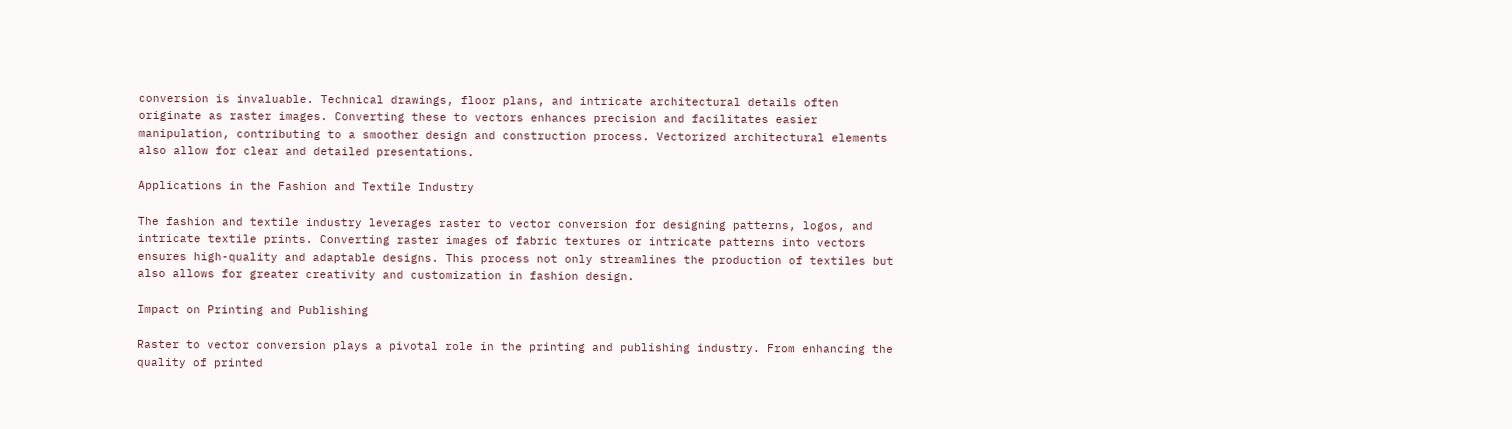conversion is invaluable. Technical drawings, floor plans, and intricate architectural details often originate as raster images. Converting these to vectors enhances precision and facilitates easier manipulation, contributing to a smoother design and construction process. Vectorized architectural elements also allow for clear and detailed presentations.

Applications in the Fashion and Textile Industry

The fashion and textile industry leverages raster to vector conversion for designing patterns, logos, and intricate textile prints. Converting raster images of fabric textures or intricate patterns into vectors ensures high-quality and adaptable designs. This process not only streamlines the production of textiles but also allows for greater creativity and customization in fashion design.

Impact on Printing and Publishing

Raster to vector conversion plays a pivotal role in the printing and publishing industry. From enhancing the quality of printed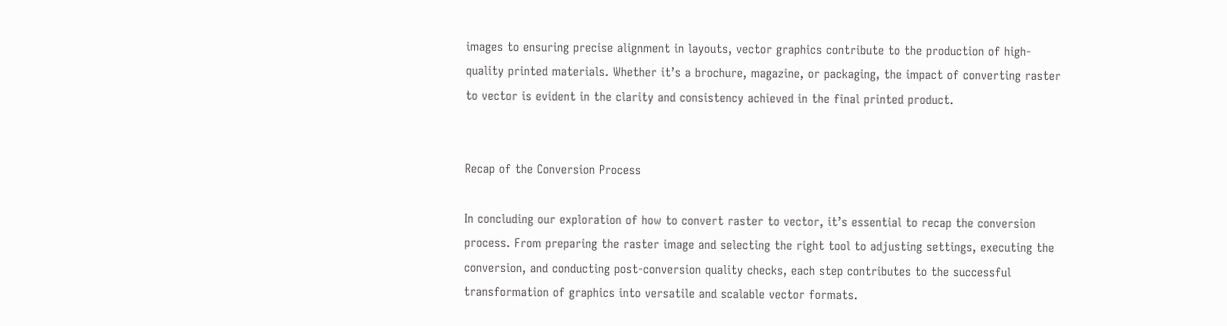images to ensuring precise alignment in layouts, vector graphics contribute to the production of high-quality printed materials. Whether it’s a brochure, magazine, or packaging, the impact of converting raster to vector is evident in the clarity and consistency achieved in the final printed product.


Recap of the Conversion Process

In concluding our exploration of how to convert raster to vector, it’s essential to recap the conversion process. From preparing the raster image and selecting the right tool to adjusting settings, executing the conversion, and conducting post-conversion quality checks, each step contributes to the successful transformation of graphics into versatile and scalable vector formats.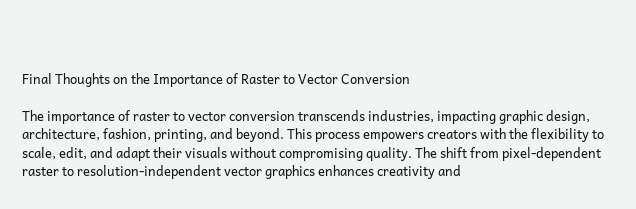Final Thoughts on the Importance of Raster to Vector Conversion

The importance of raster to vector conversion transcends industries, impacting graphic design, architecture, fashion, printing, and beyond. This process empowers creators with the flexibility to scale, edit, and adapt their visuals without compromising quality. The shift from pixel-dependent raster to resolution-independent vector graphics enhances creativity and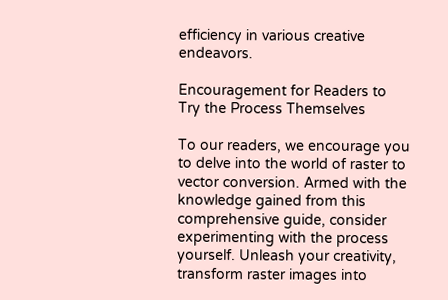efficiency in various creative endeavors.

Encouragement for Readers to Try the Process Themselves

To our readers, we encourage you to delve into the world of raster to vector conversion. Armed with the knowledge gained from this comprehensive guide, consider experimenting with the process yourself. Unleash your creativity, transform raster images into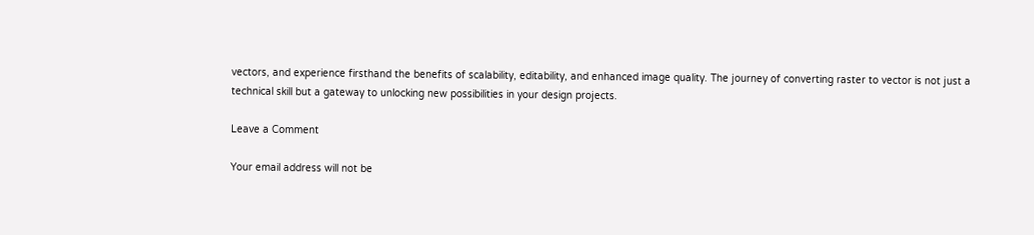vectors, and experience firsthand the benefits of scalability, editability, and enhanced image quality. The journey of converting raster to vector is not just a technical skill but a gateway to unlocking new possibilities in your design projects.

Leave a Comment

Your email address will not be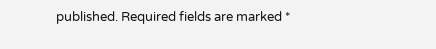published. Required fields are marked *